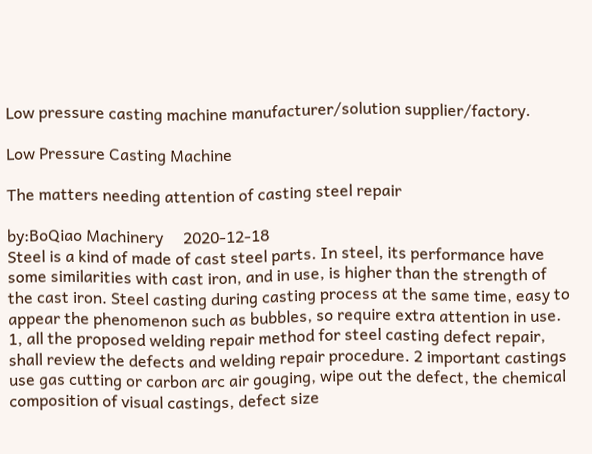Low pressure casting machine manufacturer/solution supplier/factory.

Low Pressure Casting Machine

The matters needing attention of casting steel repair

by:BoQiao Machinery     2020-12-18
Steel is a kind of made of cast steel parts. In steel, its performance have some similarities with cast iron, and in use, is higher than the strength of the cast iron. Steel casting during casting process at the same time, easy to appear the phenomenon such as bubbles, so require extra attention in use. 1, all the proposed welding repair method for steel casting defect repair, shall review the defects and welding repair procedure. 2 important castings use gas cutting or carbon arc air gouging, wipe out the defect, the chemical composition of visual castings, defect size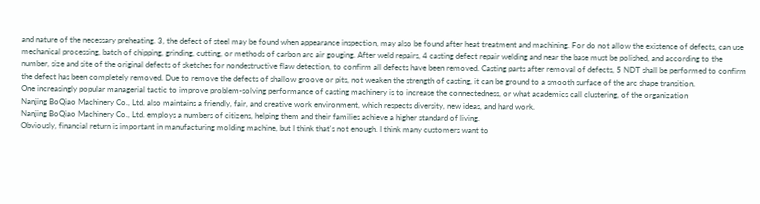and nature of the necessary preheating. 3, the defect of steel may be found when appearance inspection, may also be found after heat treatment and machining. For do not allow the existence of defects, can use mechanical processing, batch of chipping, grinding, cutting, or methods of carbon arc air gouging. After weld repairs, 4 casting defect repair welding and near the base must be polished, and according to the number, size and site of the original defects of sketches for nondestructive flaw detection, to confirm all defects have been removed. Casting parts after removal of defects, 5 NDT shall be performed to confirm the defect has been completely removed. Due to remove the defects of shallow groove or pits, not weaken the strength of casting, it can be ground to a smooth surface of the arc shape transition.
One increasingly popular managerial tactic to improve problem-solving performance of casting machinery is to increase the connectedness, or what academics call clustering, of the organization
Nanjing BoQiao Machinery Co., Ltd. also maintains a friendly, fair, and creative work environment, which respects diversity, new ideas, and hard work.
Nanjing BoQiao Machinery Co., Ltd. employs a numbers of citizens, helping them and their families achieve a higher standard of living.
Obviously, financial return is important in manufacturing molding machine, but I think that's not enough. I think many customers want to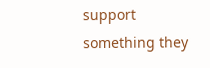support something they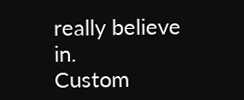really believe in.
Custom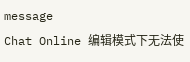message
Chat Online 编辑模式下无法使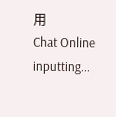用
Chat Online inputting...